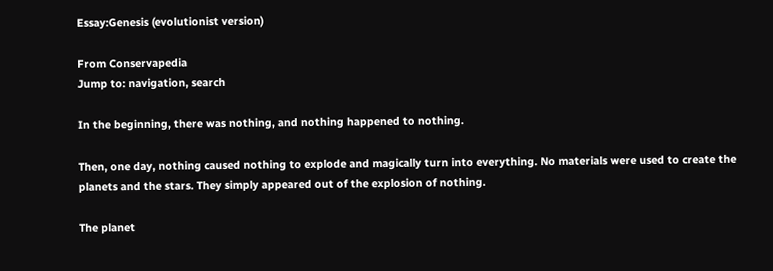Essay:Genesis (evolutionist version)

From Conservapedia
Jump to: navigation, search

In the beginning, there was nothing, and nothing happened to nothing.

Then, one day, nothing caused nothing to explode and magically turn into everything. No materials were used to create the planets and the stars. They simply appeared out of the explosion of nothing.

The planet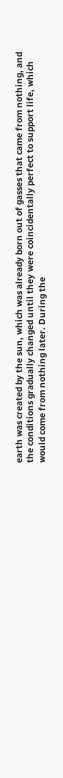earth was created by the sun, which was already born out of gasses that came from nothing, and the conditions gradually changed until they were coincidentally perfect to support life, which would come from nothing later. During the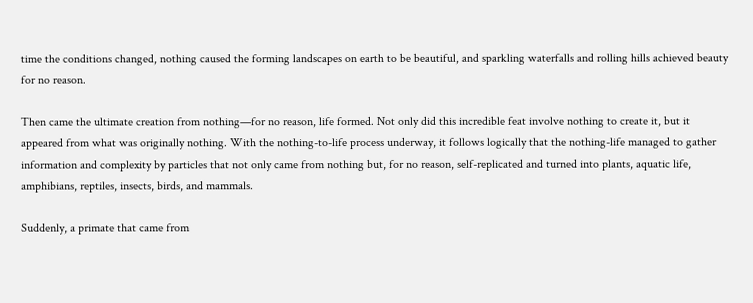time the conditions changed, nothing caused the forming landscapes on earth to be beautiful, and sparkling waterfalls and rolling hills achieved beauty for no reason.

Then came the ultimate creation from nothing—for no reason, life formed. Not only did this incredible feat involve nothing to create it, but it appeared from what was originally nothing. With the nothing-to-life process underway, it follows logically that the nothing-life managed to gather information and complexity by particles that not only came from nothing but, for no reason, self-replicated and turned into plants, aquatic life, amphibians, reptiles, insects, birds, and mammals.

Suddenly, a primate that came from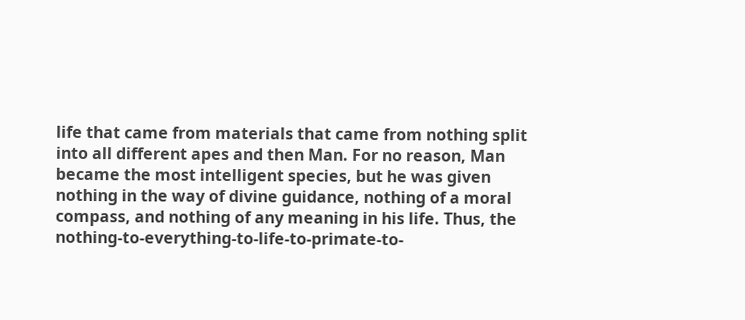life that came from materials that came from nothing split into all different apes and then Man. For no reason, Man became the most intelligent species, but he was given nothing in the way of divine guidance, nothing of a moral compass, and nothing of any meaning in his life. Thus, the nothing-to-everything-to-life-to-primate-to-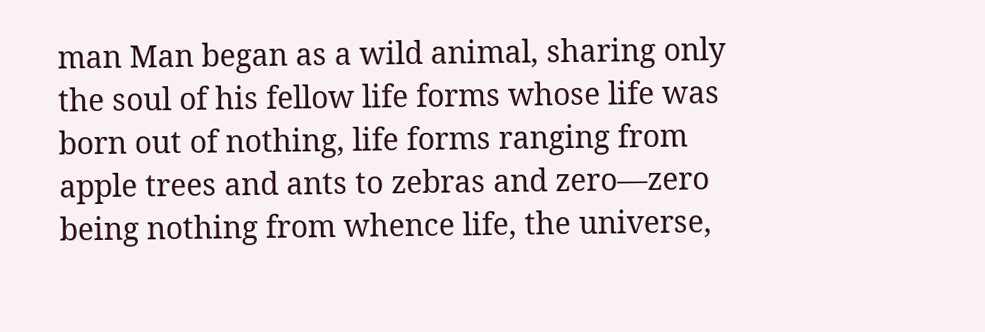man Man began as a wild animal, sharing only the soul of his fellow life forms whose life was born out of nothing, life forms ranging from apple trees and ants to zebras and zero—zero being nothing from whence life, the universe,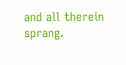and all therein sprang.